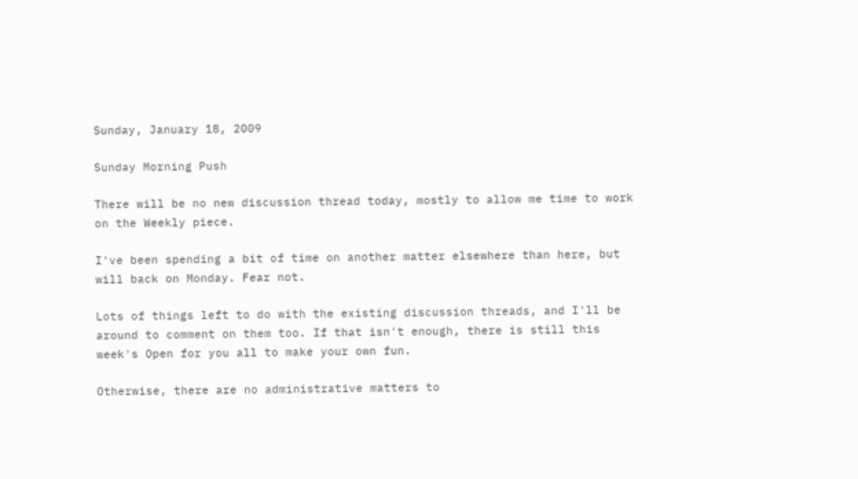Sunday, January 18, 2009

Sunday Morning Push

There will be no new discussion thread today, mostly to allow me time to work on the Weekly piece.

I've been spending a bit of time on another matter elsewhere than here, but will back on Monday. Fear not.

Lots of things left to do with the existing discussion threads, and I'll be around to comment on them too. If that isn't enough, there is still this week's Open for you all to make your own fun.

Otherwise, there are no administrative matters to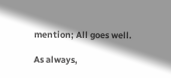mention; All goes well.

As always,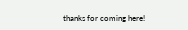thanks for coming here!